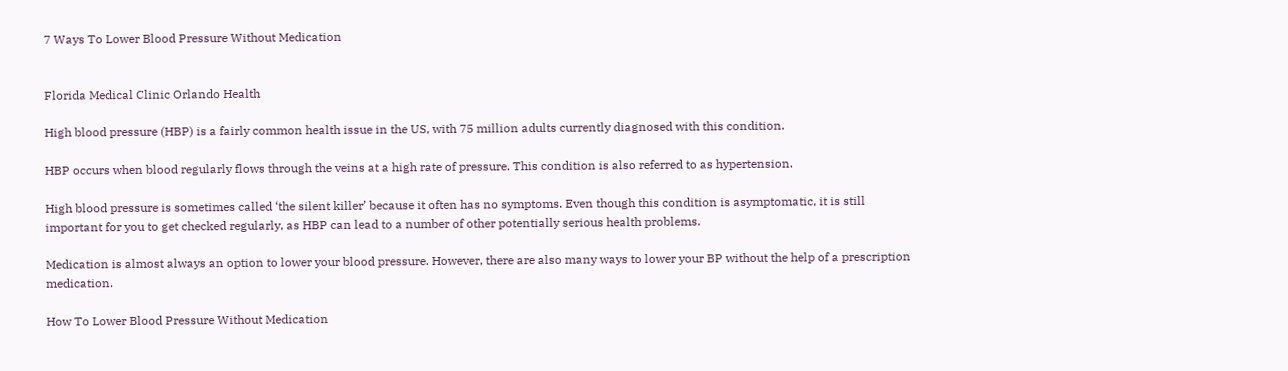7 Ways To Lower Blood Pressure Without Medication


Florida Medical Clinic Orlando Health

High blood pressure (HBP) is a fairly common health issue in the US, with 75 million adults currently diagnosed with this condition.

HBP occurs when blood regularly flows through the veins at a high rate of pressure. This condition is also referred to as hypertension.

High blood pressure is sometimes called ‘the silent killer’ because it often has no symptoms. Even though this condition is asymptomatic, it is still important for you to get checked regularly, as HBP can lead to a number of other potentially serious health problems.

Medication is almost always an option to lower your blood pressure. However, there are also many ways to lower your BP without the help of a prescription medication.

How To Lower Blood Pressure Without Medication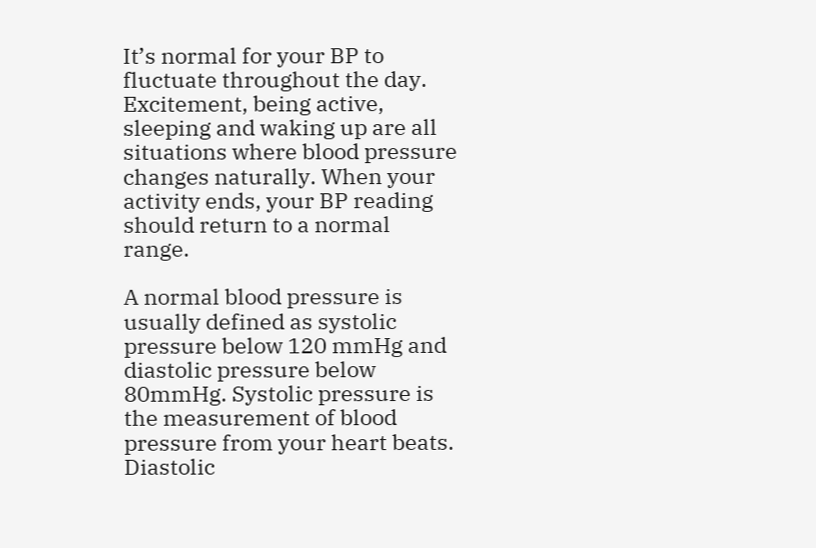It’s normal for your BP to fluctuate throughout the day. Excitement, being active, sleeping and waking up are all situations where blood pressure changes naturally. When your activity ends, your BP reading should return to a normal range.

A normal blood pressure is usually defined as systolic pressure below 120 mmHg and diastolic pressure below 80mmHg. Systolic pressure is the measurement of blood pressure from your heart beats. Diastolic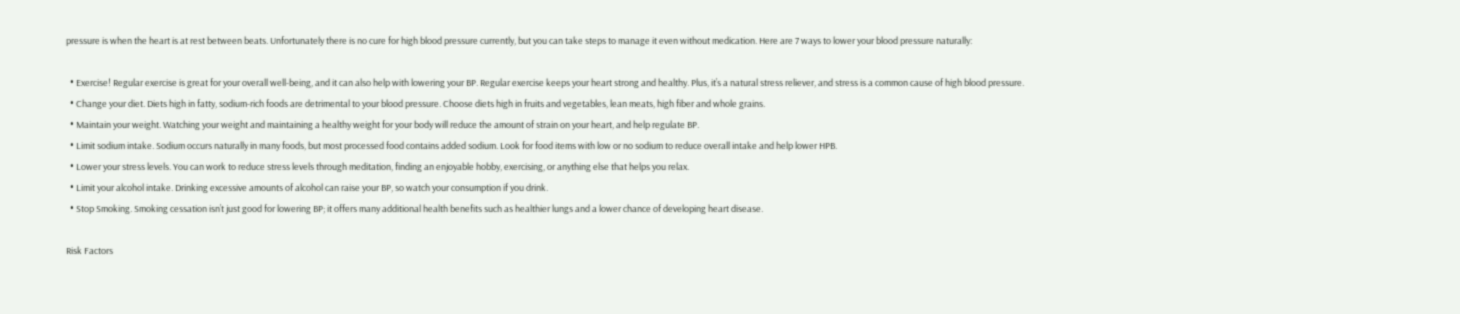pressure is when the heart is at rest between beats. Unfortunately there is no cure for high blood pressure currently, but you can take steps to manage it even without medication. Here are 7 ways to lower your blood pressure naturally:

  • Exercise! Regular exercise is great for your overall well-being, and it can also help with lowering your BP. Regular exercise keeps your heart strong and healthy. Plus, it’s a natural stress reliever, and stress is a common cause of high blood pressure.
  • Change your diet. Diets high in fatty, sodium-rich foods are detrimental to your blood pressure. Choose diets high in fruits and vegetables, lean meats, high fiber and whole grains.
  • Maintain your weight. Watching your weight and maintaining a healthy weight for your body will reduce the amount of strain on your heart, and help regulate BP.
  • Limit sodium intake. Sodium occurs naturally in many foods, but most processed food contains added sodium. Look for food items with low or no sodium to reduce overall intake and help lower HPB.
  • Lower your stress levels. You can work to reduce stress levels through meditation, finding an enjoyable hobby, exercising, or anything else that helps you relax.
  • Limit your alcohol intake. Drinking excessive amounts of alcohol can raise your BP, so watch your consumption if you drink.
  • Stop Smoking. Smoking cessation isn’t just good for lowering BP; it offers many additional health benefits such as healthier lungs and a lower chance of developing heart disease.

Risk Factors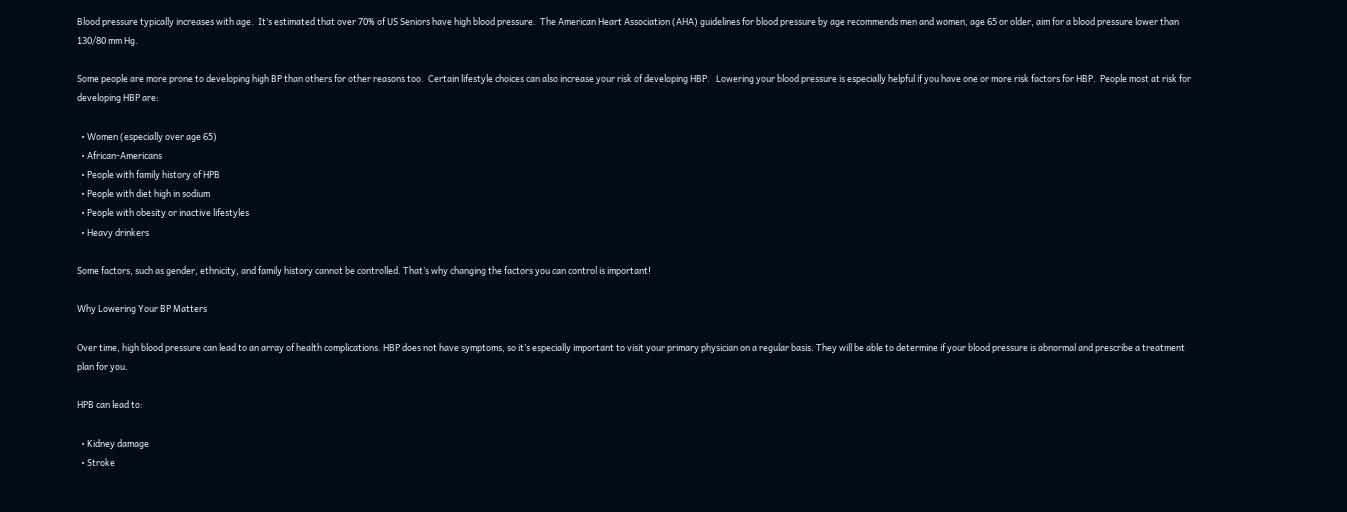Blood pressure typically increases with age.  It’s estimated that over 70% of US Seniors have high blood pressure.  The American Heart Association (AHA) guidelines for blood pressure by age recommends men and women, age 65 or older, aim for a blood pressure lower than 130/80 mm Hg.

Some people are more prone to developing high BP than others for other reasons too.  Certain lifestyle choices can also increase your risk of developing HBP.   Lowering your blood pressure is especially helpful if you have one or more risk factors for HBP.  People most at risk for developing HBP are:

  • Women (especially over age 65)
  • African-Americans
  • People with family history of HPB
  • People with diet high in sodium
  • People with obesity or inactive lifestyles
  • Heavy drinkers

Some factors, such as gender, ethnicity, and family history cannot be controlled. That’s why changing the factors you can control is important!

Why Lowering Your BP Matters

Over time, high blood pressure can lead to an array of health complications. HBP does not have symptoms, so it’s especially important to visit your primary physician on a regular basis. They will be able to determine if your blood pressure is abnormal and prescribe a treatment plan for you.

HPB can lead to:

  • Kidney damage
  • Stroke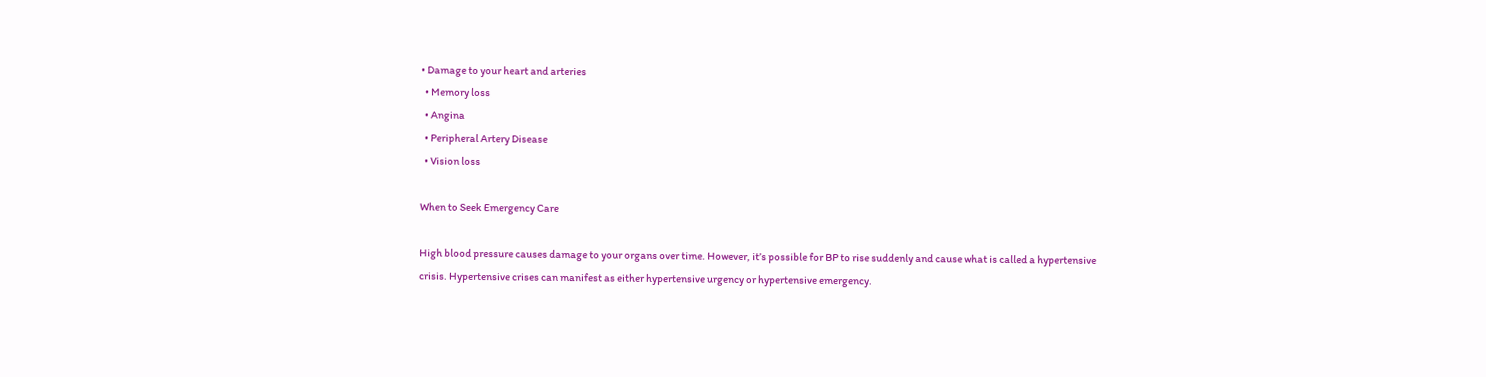• Damage to your heart and arteries
  • Memory loss
  • Angina
  • Peripheral Artery Disease
  • Vision loss

When to Seek Emergency Care

High blood pressure causes damage to your organs over time. However, it’s possible for BP to rise suddenly and cause what is called a hypertensive crisis. Hypertensive crises can manifest as either hypertensive urgency or hypertensive emergency.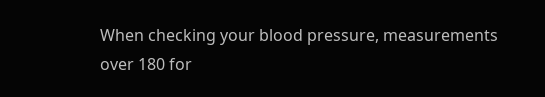When checking your blood pressure, measurements over 180 for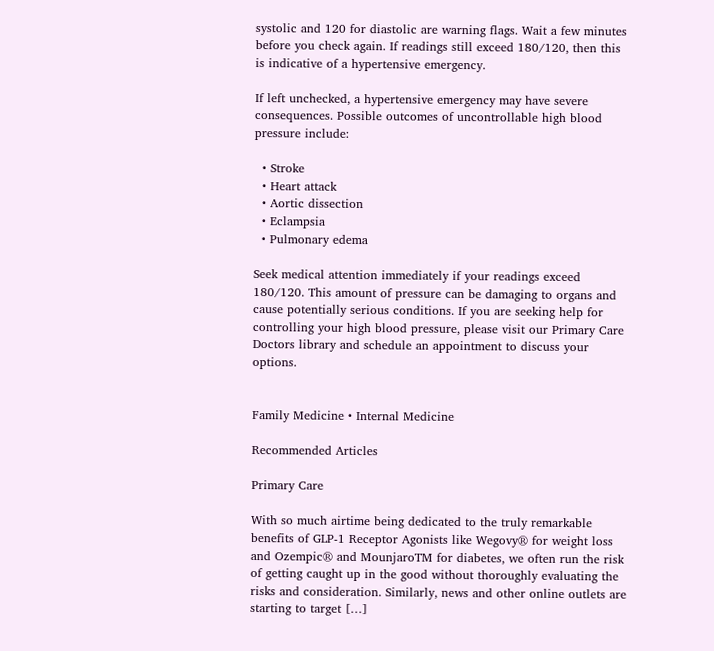systolic and 120 for diastolic are warning flags. Wait a few minutes before you check again. If readings still exceed 180/120, then this is indicative of a hypertensive emergency.

If left unchecked, a hypertensive emergency may have severe consequences. Possible outcomes of uncontrollable high blood pressure include:

  • Stroke
  • Heart attack
  • Aortic dissection
  • Eclampsia
  • Pulmonary edema

Seek medical attention immediately if your readings exceed 180/120. This amount of pressure can be damaging to organs and cause potentially serious conditions. If you are seeking help for controlling your high blood pressure, please visit our Primary Care Doctors library and schedule an appointment to discuss your options.


Family Medicine • Internal Medicine

Recommended Articles

Primary Care

With so much airtime being dedicated to the truly remarkable benefits of GLP-1 Receptor Agonists like Wegovy® for weight loss and Ozempic® and MounjaroTM for diabetes, we often run the risk of getting caught up in the good without thoroughly evaluating the risks and consideration. Similarly, news and other online outlets are starting to target […]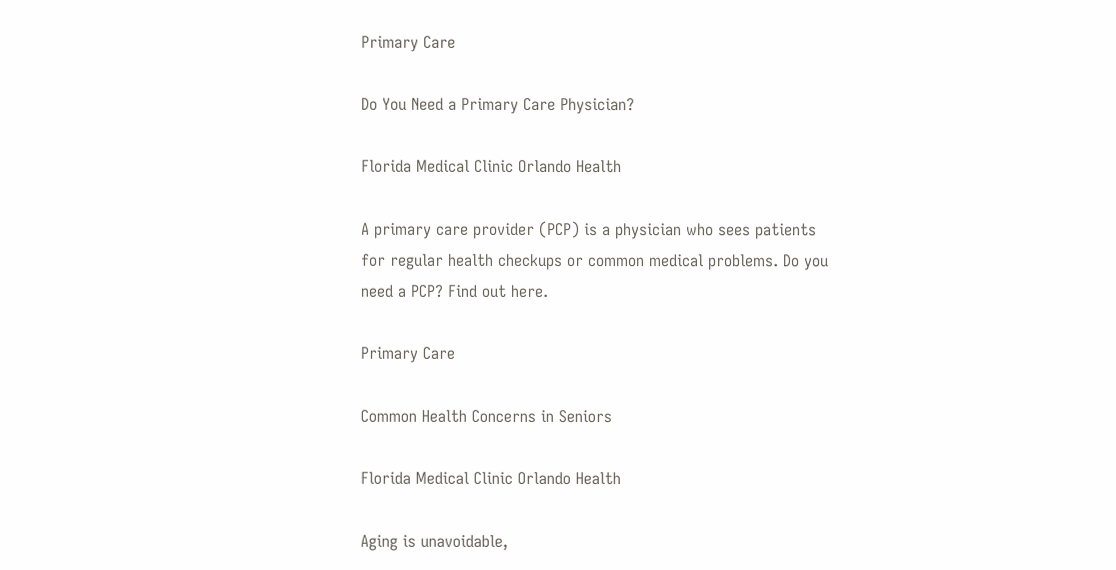Primary Care

Do You Need a Primary Care Physician?

Florida Medical Clinic Orlando Health

A primary care provider (PCP) is a physician who sees patients for regular health checkups or common medical problems. Do you need a PCP? Find out here.

Primary Care

Common Health Concerns in Seniors

Florida Medical Clinic Orlando Health

Aging is unavoidable,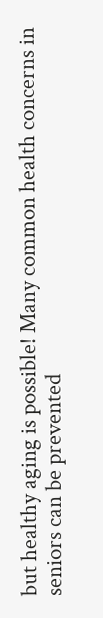but healthy aging is possible! Many common health concerns in seniors can be prevented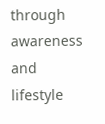through awareness and lifestyle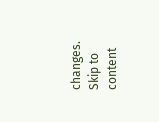changes.
Skip to content